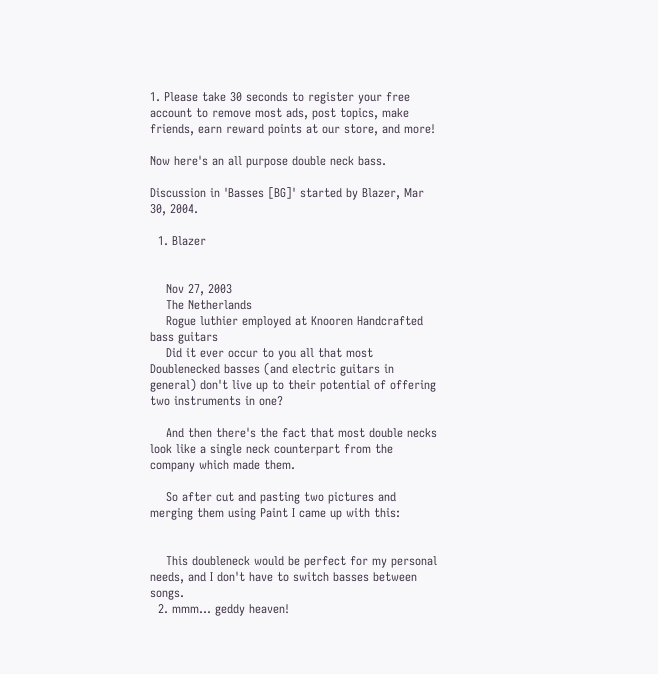1. Please take 30 seconds to register your free account to remove most ads, post topics, make friends, earn reward points at our store, and more!

Now here's an all purpose double neck bass.

Discussion in 'Basses [BG]' started by Blazer, Mar 30, 2004.

  1. Blazer


    Nov 27, 2003
    The Netherlands
    Rogue luthier employed at Knooren Handcrafted bass guitars
    Did it ever occur to you all that most Doublenecked basses (and electric guitars in general) don't live up to their potential of offering two instruments in one?

    And then there's the fact that most double necks look like a single neck counterpart from the company which made them.

    So after cut and pasting two pictures and merging them using Paint I came up with this:


    This doubleneck would be perfect for my personal needs, and I don't have to switch basses between songs.
  2. mmm... geddy heaven!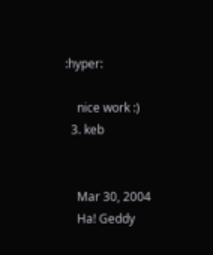:hyper:

    nice work :)
  3. keb


    Mar 30, 2004
    Ha! Geddy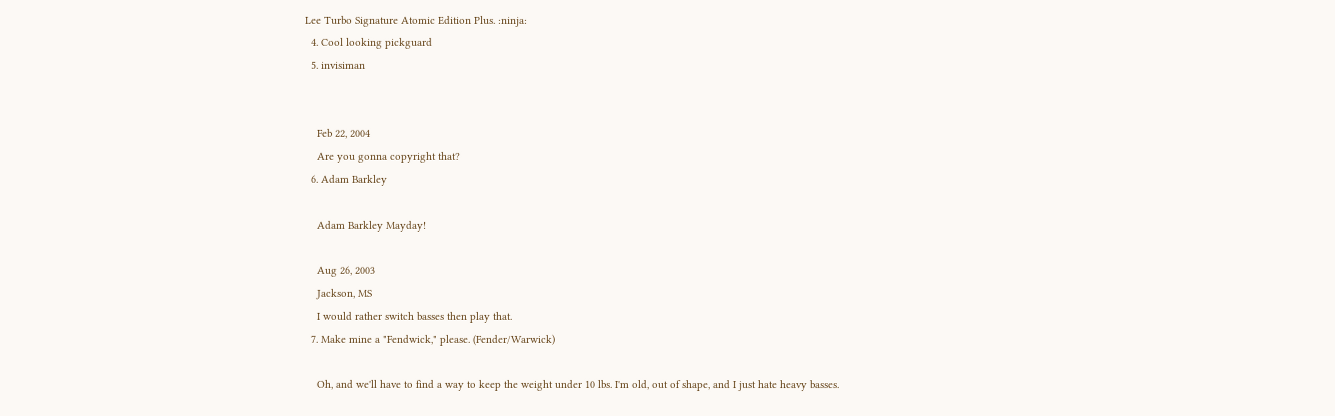Lee Turbo Signature Atomic Edition Plus. :ninja:
  4. Cool looking pickguard
  5. invisiman


    Feb 22, 2004
    Are you gonna copyright that?
  6. Adam Barkley

    Adam Barkley Mayday!

    Aug 26, 2003
    Jackson, MS
    I would rather switch basses then play that.
  7. Make mine a "Fendwick," please. (Fender/Warwick)

    Oh, and we'll have to find a way to keep the weight under 10 lbs. I'm old, out of shape, and I just hate heavy basses.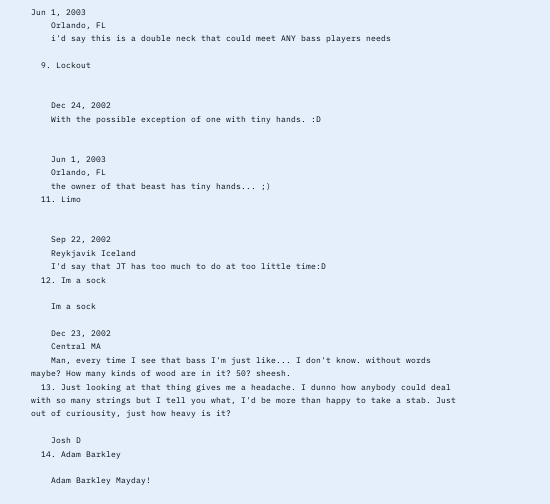Jun 1, 2003
    Orlando, FL
    i'd say this is a double neck that could meet ANY bass players needs

  9. Lockout


    Dec 24, 2002
    With the possible exception of one with tiny hands. :D


    Jun 1, 2003
    Orlando, FL
    the owner of that beast has tiny hands... ;)
  11. Limo


    Sep 22, 2002
    Reykjavik Iceland
    I'd say that JT has too much to do at too little time:D
  12. Im a sock

    Im a sock

    Dec 23, 2002
    Central MA
    Man, every time I see that bass I'm just like... I don't know. without words maybe? How many kinds of wood are in it? 50? sheesh.
  13. Just looking at that thing gives me a headache. I dunno how anybody could deal with so many strings but I tell you what, I'd be more than happy to take a stab. Just out of curiousity, just how heavy is it?

    Josh D
  14. Adam Barkley

    Adam Barkley Mayday!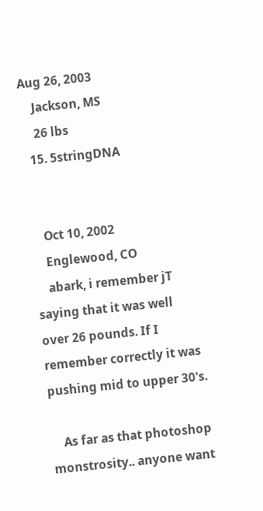Aug 26, 2003
    Jackson, MS
    26 lbs
  15. 5stringDNA


    Oct 10, 2002
    Englewood, CO
    abark, i remember jT saying that it was well over 26 pounds. If I remember correctly it was pushing mid to upper 30's.

    As far as that photoshop monstrosity.. anyone want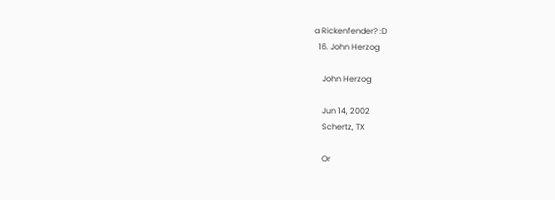a Rickenfender? :D
  16. John Herzog

    John Herzog

    Jun 14, 2002
    Schertz, TX

    Or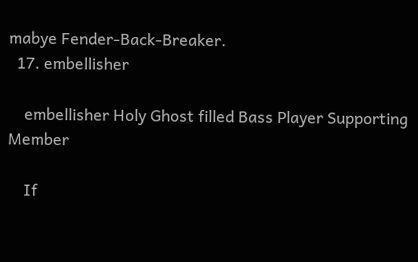mabye Fender-Back-Breaker.
  17. embellisher

    embellisher Holy Ghost filled Bass Player Supporting Member

    If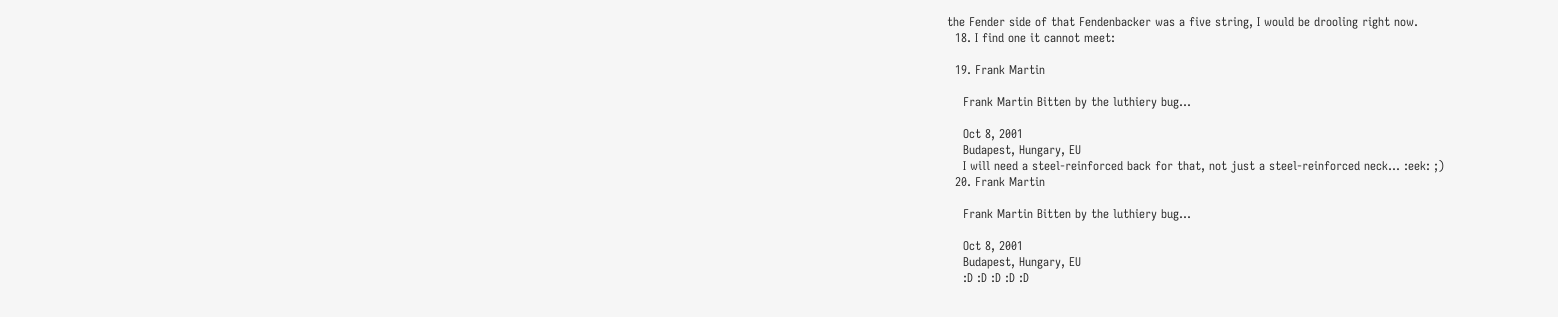the Fender side of that Fendenbacker was a five string, I would be drooling right now.
  18. I find one it cannot meet:

  19. Frank Martin

    Frank Martin Bitten by the luthiery bug...

    Oct 8, 2001
    Budapest, Hungary, EU
    I will need a steel-reinforced back for that, not just a steel-reinforced neck... :eek: ;)
  20. Frank Martin

    Frank Martin Bitten by the luthiery bug...

    Oct 8, 2001
    Budapest, Hungary, EU
    :D :D :D :D :D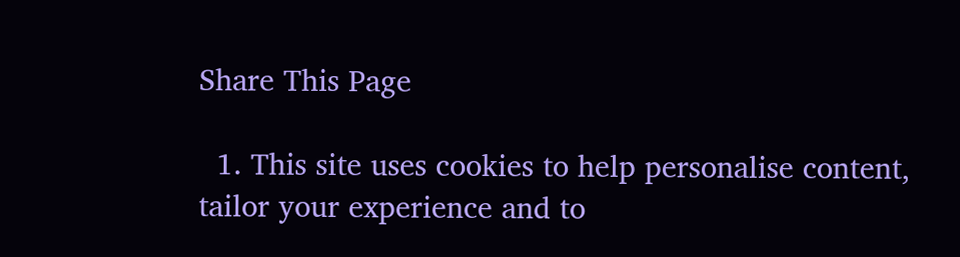Share This Page

  1. This site uses cookies to help personalise content, tailor your experience and to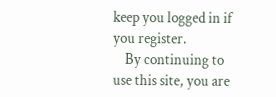keep you logged in if you register.
    By continuing to use this site, you are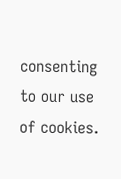consenting to our use of cookies.